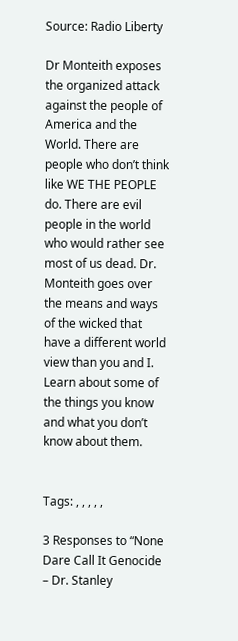Source: Radio Liberty

Dr Monteith exposes the organized attack against the people of America and the World. There are people who don’t think like WE THE PEOPLE do. There are evil people in the world who would rather see most of us dead. Dr. Monteith goes over the means and ways of the wicked that have a different world view than you and I. Learn about some of the things you know and what you don’t know about them.


Tags: , , , , ,

3 Responses to “None Dare Call It Genocide – Dr. Stanley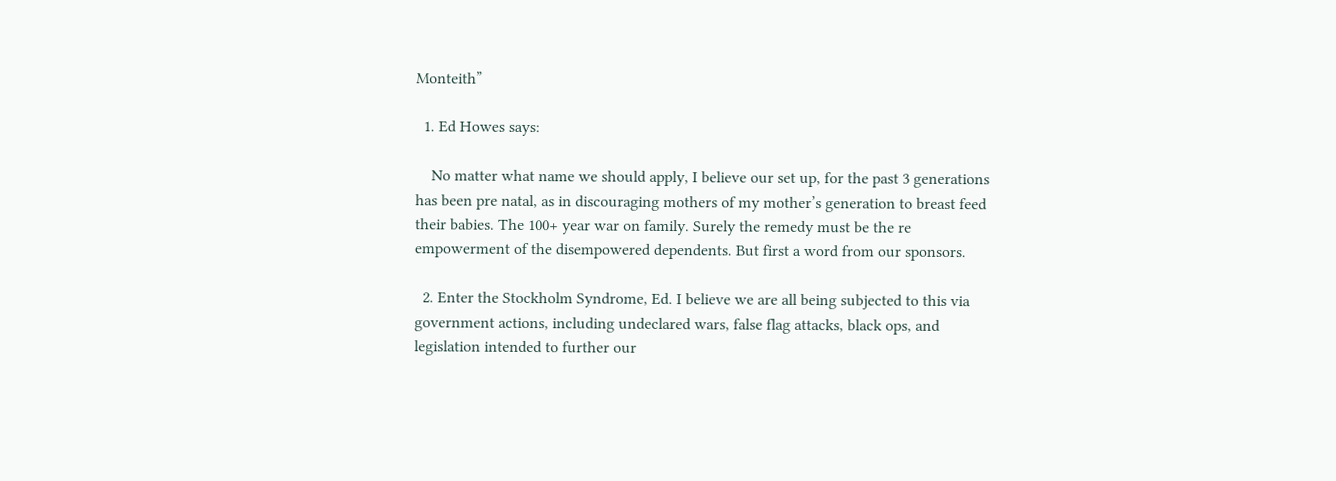Monteith”

  1. Ed Howes says:

    No matter what name we should apply, I believe our set up, for the past 3 generations has been pre natal, as in discouraging mothers of my mother’s generation to breast feed their babies. The 100+ year war on family. Surely the remedy must be the re empowerment of the disempowered dependents. But first a word from our sponsors.

  2. Enter the Stockholm Syndrome, Ed. I believe we are all being subjected to this via government actions, including undeclared wars, false flag attacks, black ops, and legislation intended to further our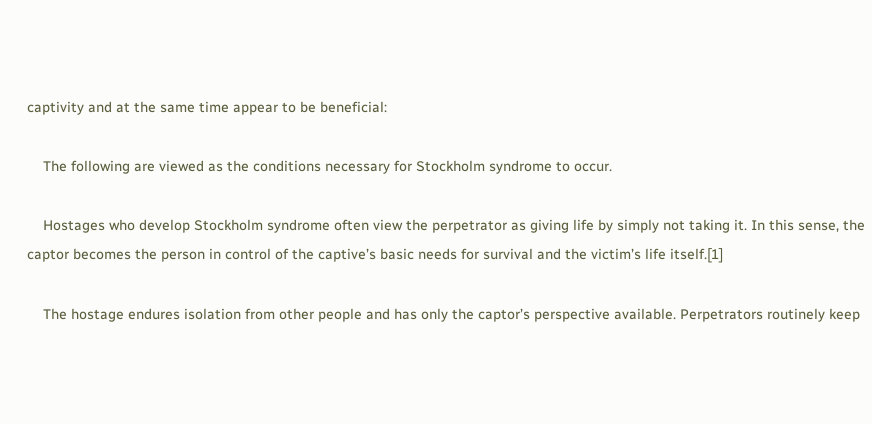captivity and at the same time appear to be beneficial:

    The following are viewed as the conditions necessary for Stockholm syndrome to occur.

    Hostages who develop Stockholm syndrome often view the perpetrator as giving life by simply not taking it. In this sense, the captor becomes the person in control of the captive’s basic needs for survival and the victim’s life itself.[1]

    The hostage endures isolation from other people and has only the captor’s perspective available. Perpetrators routinely keep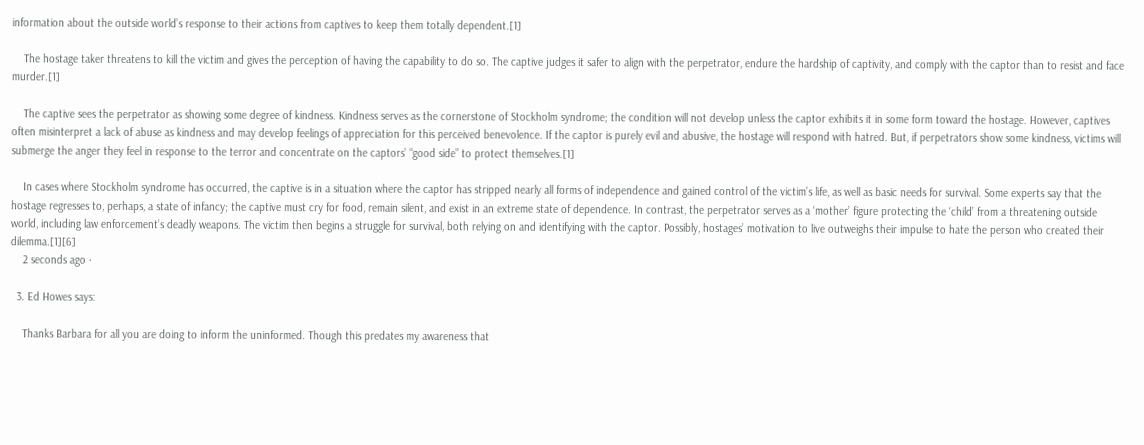information about the outside world’s response to their actions from captives to keep them totally dependent.[1]

    The hostage taker threatens to kill the victim and gives the perception of having the capability to do so. The captive judges it safer to align with the perpetrator, endure the hardship of captivity, and comply with the captor than to resist and face murder.[1]

    The captive sees the perpetrator as showing some degree of kindness. Kindness serves as the cornerstone of Stockholm syndrome; the condition will not develop unless the captor exhibits it in some form toward the hostage. However, captives often misinterpret a lack of abuse as kindness and may develop feelings of appreciation for this perceived benevolence. If the captor is purely evil and abusive, the hostage will respond with hatred. But, if perpetrators show some kindness, victims will submerge the anger they feel in response to the terror and concentrate on the captors’ “good side” to protect themselves.[1]

    In cases where Stockholm syndrome has occurred, the captive is in a situation where the captor has stripped nearly all forms of independence and gained control of the victim’s life, as well as basic needs for survival. Some experts say that the hostage regresses to, perhaps, a state of infancy; the captive must cry for food, remain silent, and exist in an extreme state of dependence. In contrast, the perpetrator serves as a ‘mother’ figure protecting the ‘child’ from a threatening outside world, including law enforcement’s deadly weapons. The victim then begins a struggle for survival, both relying on and identifying with the captor. Possibly, hostages’ motivation to live outweighs their impulse to hate the person who created their dilemma.[1][6]
    2 seconds ago ·

  3. Ed Howes says:

    Thanks Barbara for all you are doing to inform the uninformed. Though this predates my awareness that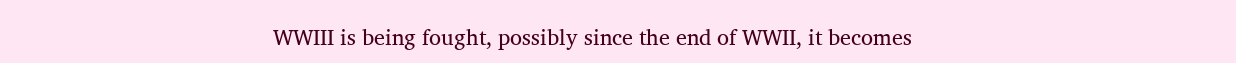WWIII is being fought, possibly since the end of WWII, it becomes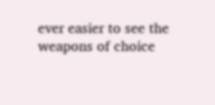ever easier to see the weapons of choice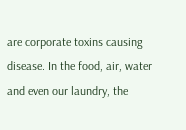are corporate toxins causing disease. In the food, air, water and even our laundry, the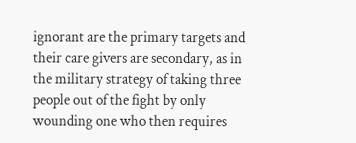ignorant are the primary targets and their care givers are secondary, as in the military strategy of taking three people out of the fight by only wounding one who then requires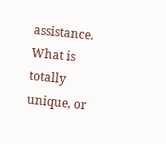assistance. What is totally unique, or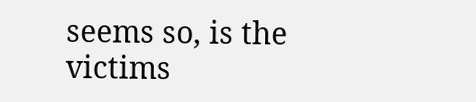seems so, is the victims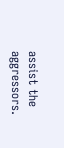assist the aggressors.